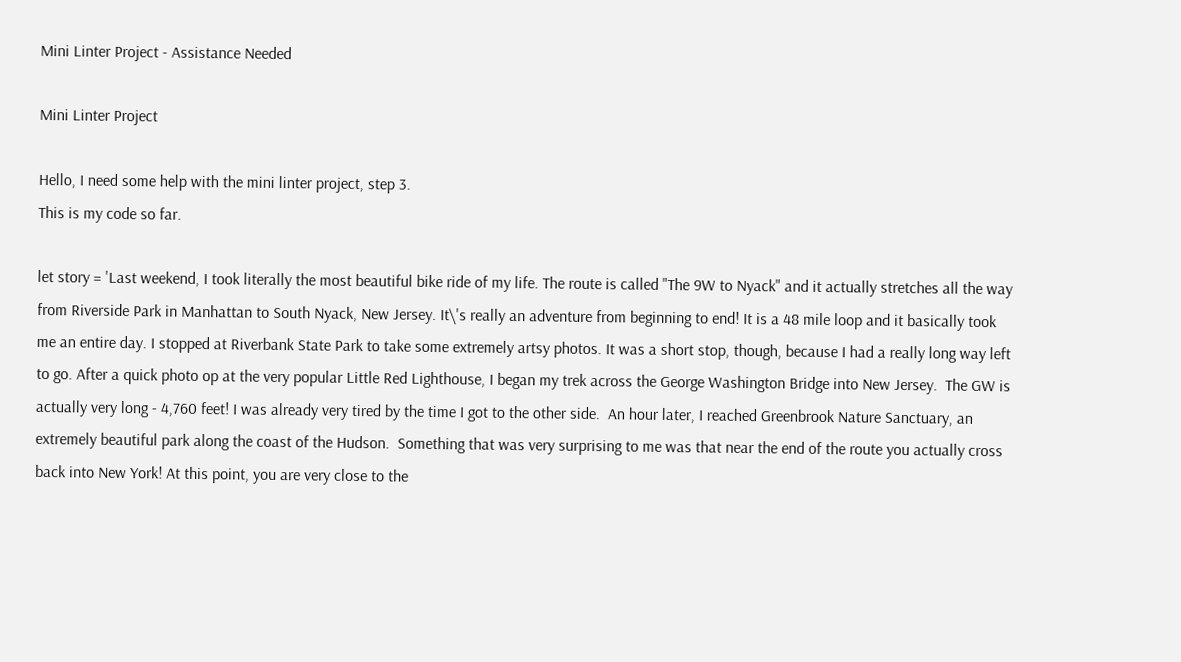Mini Linter Project - Assistance Needed

Mini Linter Project

Hello, I need some help with the mini linter project, step 3.
This is my code so far.

let story = 'Last weekend, I took literally the most beautiful bike ride of my life. The route is called "The 9W to Nyack" and it actually stretches all the way from Riverside Park in Manhattan to South Nyack, New Jersey. It\'s really an adventure from beginning to end! It is a 48 mile loop and it basically took me an entire day. I stopped at Riverbank State Park to take some extremely artsy photos. It was a short stop, though, because I had a really long way left to go. After a quick photo op at the very popular Little Red Lighthouse, I began my trek across the George Washington Bridge into New Jersey.  The GW is actually very long - 4,760 feet! I was already very tired by the time I got to the other side.  An hour later, I reached Greenbrook Nature Sanctuary, an extremely beautiful park along the coast of the Hudson.  Something that was very surprising to me was that near the end of the route you actually cross back into New York! At this point, you are very close to the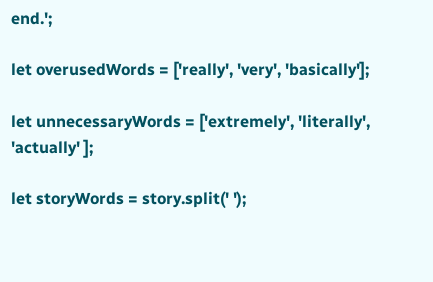end.';

let overusedWords = ['really', 'very', 'basically'];

let unnecessaryWords = ['extremely', 'literally', 'actually' ];

let storyWords = story.split(' ');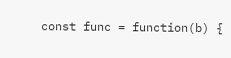const func = function(b) {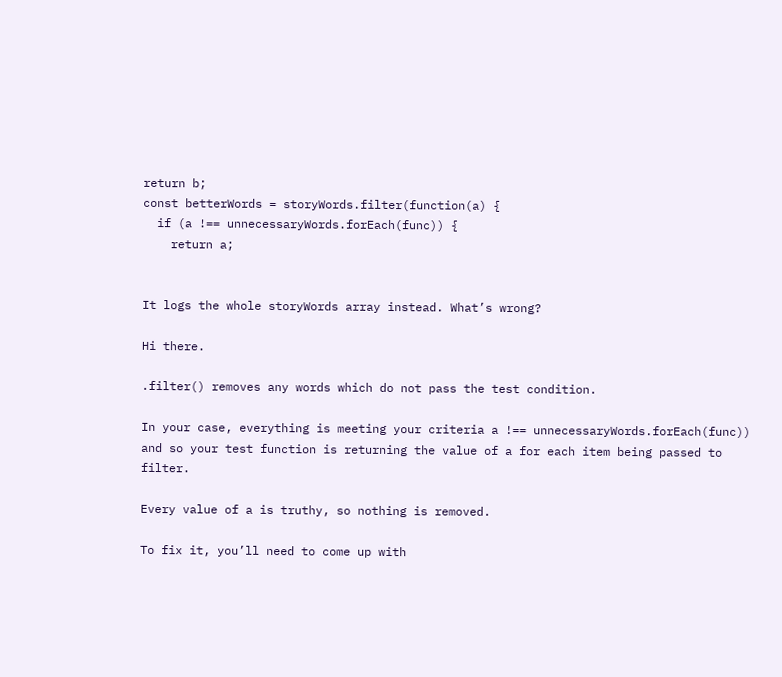return b;
const betterWords = storyWords.filter(function(a) {
  if (a !== unnecessaryWords.forEach(func)) {
    return a;


It logs the whole storyWords array instead. What’s wrong?

Hi there.

.filter() removes any words which do not pass the test condition.

In your case, everything is meeting your criteria a !== unnecessaryWords.forEach(func)) and so your test function is returning the value of a for each item being passed to filter.

Every value of a is truthy, so nothing is removed.

To fix it, you’ll need to come up with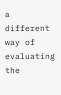a different way of evaluating the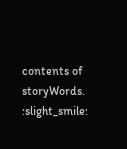contents of storyWords. :slight_smile: